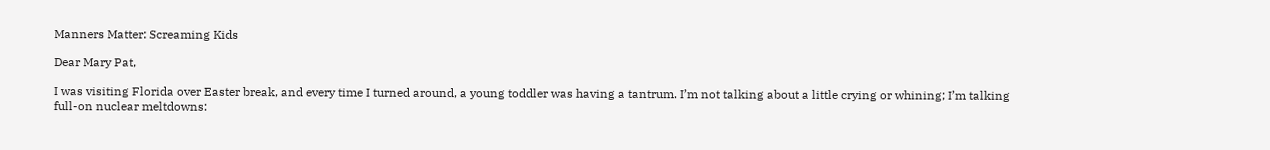Manners Matter: Screaming Kids

Dear Mary Pat,

I was visiting Florida over Easter break, and every time I turned around, a young toddler was having a tantrum. I’m not talking about a little crying or whining; I’m talking full-on nuclear meltdowns: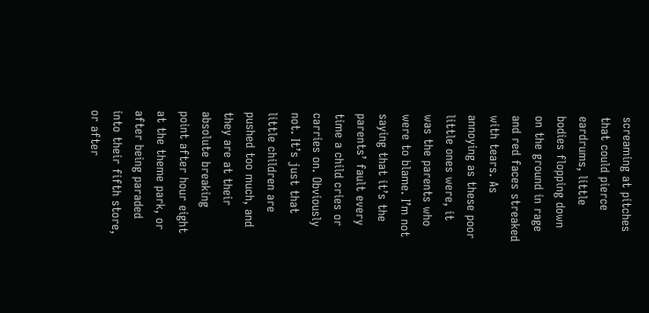screaming at pitches that could pierce eardrums, little bodies flopping down on the ground in rage and red faces streaked with tears. As annoying as these poor little ones were, it was the parents who were to blame. I’m not saying that it’s the parents’ fault every time a child cries or carries on. Obviously not. It’s just that little children are pushed too much, and they are at their absolute breaking point after hour eight at the theme park, or after being paraded into their fifth store, or after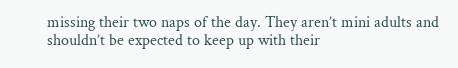missing their two naps of the day. They aren’t mini adults and shouldn’t be expected to keep up with their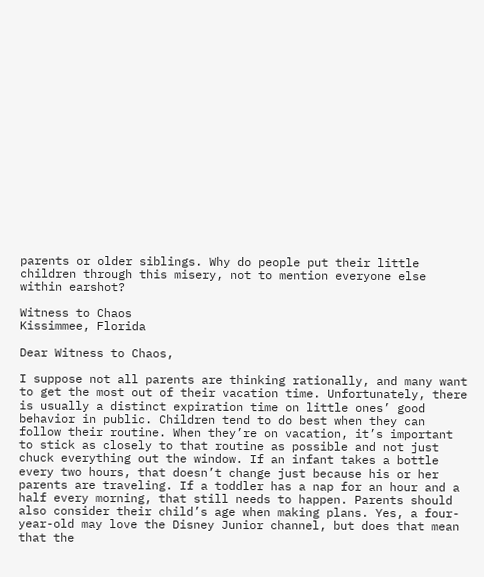parents or older siblings. Why do people put their little children through this misery, not to mention everyone else within earshot?

Witness to Chaos
Kissimmee, Florida

Dear Witness to Chaos,

I suppose not all parents are thinking rationally, and many want to get the most out of their vacation time. Unfortunately, there is usually a distinct expiration time on little ones’ good behavior in public. Children tend to do best when they can follow their routine. When they’re on vacation, it’s important to stick as closely to that routine as possible and not just chuck everything out the window. If an infant takes a bottle every two hours, that doesn’t change just because his or her parents are traveling. If a toddler has a nap for an hour and a half every morning, that still needs to happen. Parents should also consider their child’s age when making plans. Yes, a four-year-old may love the Disney Junior channel, but does that mean that the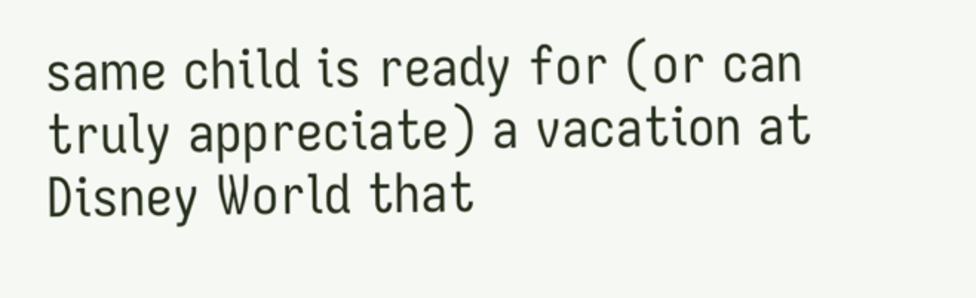same child is ready for (or can truly appreciate) a vacation at Disney World that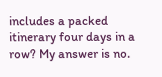includes a packed itinerary four days in a row? My answer is no.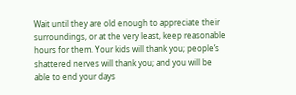Wait until they are old enough to appreciate their surroundings, or at the very least, keep reasonable hours for them. Your kids will thank you; people’s shattered nerves will thank you; and you will be able to end your days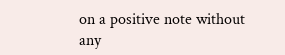on a positive note without any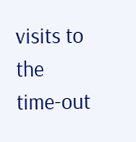visits to the time-out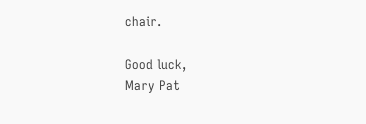chair.

Good luck,
Mary Pat